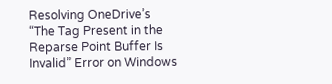Resolving OneDrive’s “The Tag Present in the Reparse Point Buffer Is Invalid” Error on Windows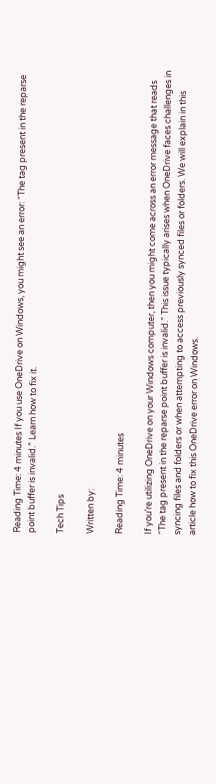Reading Time: 4 minutes If you use OneDrive on Windows, you might see an error: “The tag present in the reparse point buffer is invalid.” Learn how to fix it.

Tech Tips

Written by:

Reading Time: 4 minutes

If you’re utilizing OneDrive on your Windows computer, then you might come across an error message that reads “The tag present in the reparse point buffer is invalid.” This issue typically arises when OneDrive faces challenges in syncing files and folders or when attempting to access previously synced files or folders. We will explain in this article how to fix this OneDrive error on Windows.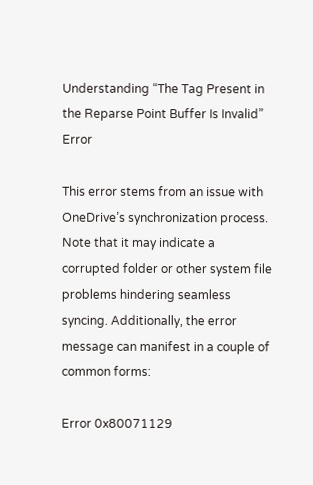Understanding “The Tag Present in the Reparse Point Buffer Is Invalid” Error

This error stems from an issue with OneDrive’s synchronization process. Note that it may indicate a corrupted folder or other system file problems hindering seamless syncing. Additionally, the error message can manifest in a couple of common forms:

Error 0x80071129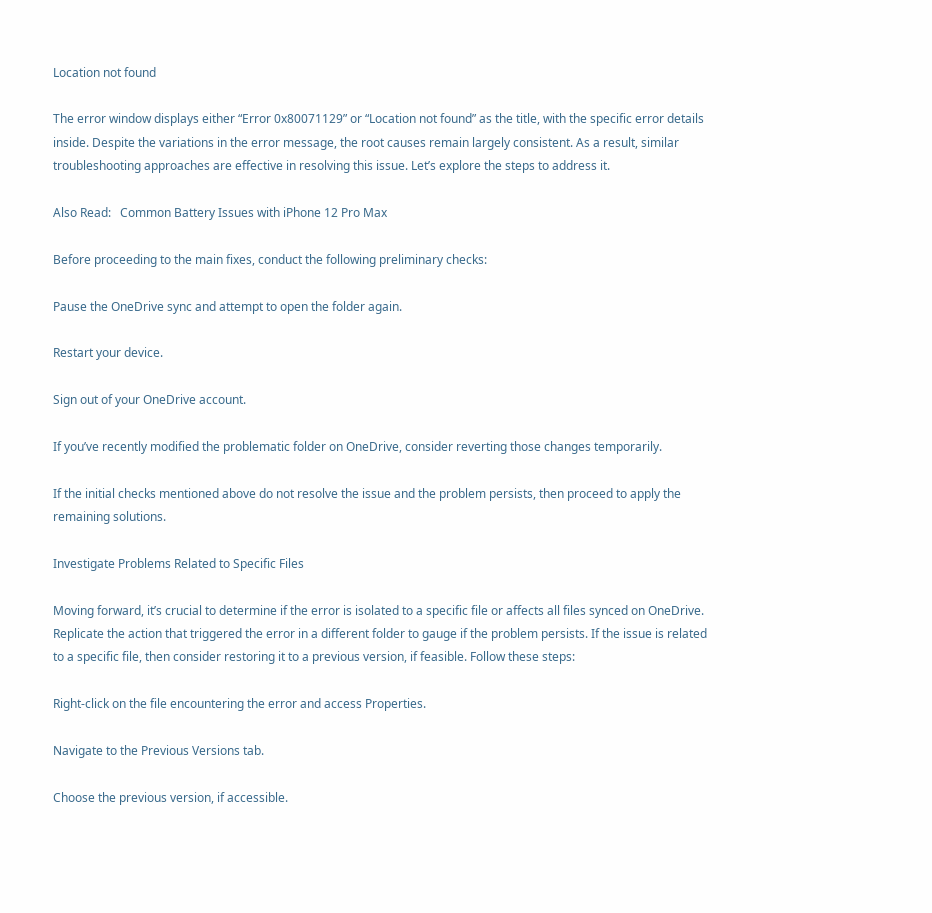Location not found

The error window displays either “Error 0x80071129” or “Location not found” as the title, with the specific error details inside. Despite the variations in the error message, the root causes remain largely consistent. As a result, similar troubleshooting approaches are effective in resolving this issue. Let’s explore the steps to address it.

Also Read:   Common Battery Issues with iPhone 12 Pro Max

Before proceeding to the main fixes, conduct the following preliminary checks:

Pause the OneDrive sync and attempt to open the folder again.

Restart your device.

Sign out of your OneDrive account.

If you’ve recently modified the problematic folder on OneDrive, consider reverting those changes temporarily.

If the initial checks mentioned above do not resolve the issue and the problem persists, then proceed to apply the remaining solutions.

Investigate Problems Related to Specific Files

Moving forward, it’s crucial to determine if the error is isolated to a specific file or affects all files synced on OneDrive. Replicate the action that triggered the error in a different folder to gauge if the problem persists. If the issue is related to a specific file, then consider restoring it to a previous version, if feasible. Follow these steps:

Right-click on the file encountering the error and access Properties.

Navigate to the Previous Versions tab.

Choose the previous version, if accessible.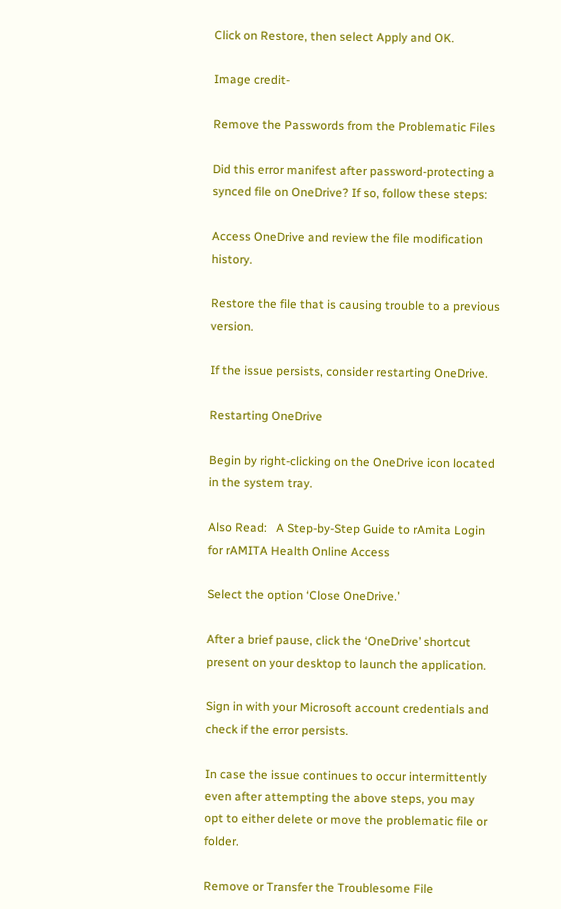Click on Restore, then select Apply and OK.

Image credit-

Remove the Passwords from the Problematic Files

Did this error manifest after password-protecting a synced file on OneDrive? If so, follow these steps:

Access OneDrive and review the file modification history.

Restore the file that is causing trouble to a previous version.

If the issue persists, consider restarting OneDrive.

Restarting OneDrive

Begin by right-clicking on the OneDrive icon located in the system tray.

Also Read:   A Step-by-Step Guide to rAmita Login for rAMITA Health Online Access

Select the option ‘Close OneDrive.’

After a brief pause, click the ‘OneDrive’ shortcut present on your desktop to launch the application.

Sign in with your Microsoft account credentials and check if the error persists.

In case the issue continues to occur intermittently even after attempting the above steps, you may opt to either delete or move the problematic file or folder.

Remove or Transfer the Troublesome File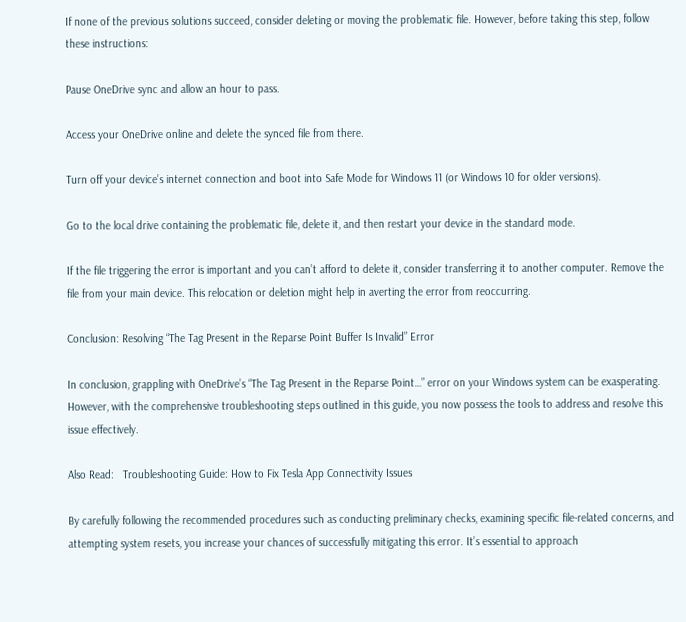If none of the previous solutions succeed, consider deleting or moving the problematic file. However, before taking this step, follow these instructions:

Pause OneDrive sync and allow an hour to pass.

Access your OneDrive online and delete the synced file from there.

Turn off your device’s internet connection and boot into Safe Mode for Windows 11 (or Windows 10 for older versions).

Go to the local drive containing the problematic file, delete it, and then restart your device in the standard mode.

If the file triggering the error is important and you can’t afford to delete it, consider transferring it to another computer. Remove the file from your main device. This relocation or deletion might help in averting the error from reoccurring.

Conclusion: Resolving “The Tag Present in the Reparse Point Buffer Is Invalid” Error

In conclusion, grappling with OneDrive’s “The Tag Present in the Reparse Point…” error on your Windows system can be exasperating. However, with the comprehensive troubleshooting steps outlined in this guide, you now possess the tools to address and resolve this issue effectively.

Also Read:   Troubleshooting Guide: How to Fix Tesla App Connectivity Issues

By carefully following the recommended procedures such as conducting preliminary checks, examining specific file-related concerns, and attempting system resets, you increase your chances of successfully mitigating this error. It’s essential to approach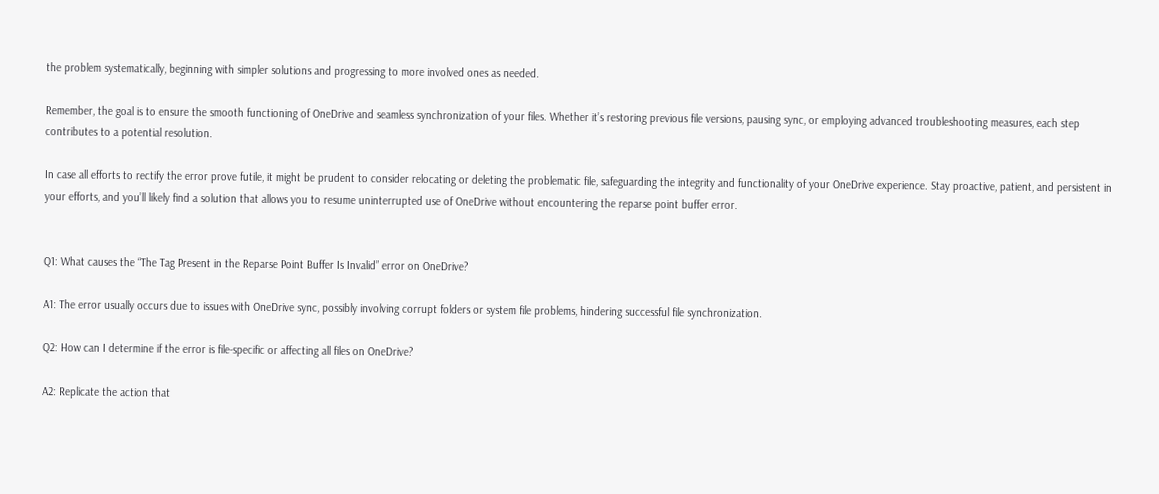the problem systematically, beginning with simpler solutions and progressing to more involved ones as needed.

Remember, the goal is to ensure the smooth functioning of OneDrive and seamless synchronization of your files. Whether it’s restoring previous file versions, pausing sync, or employing advanced troubleshooting measures, each step contributes to a potential resolution.

In case all efforts to rectify the error prove futile, it might be prudent to consider relocating or deleting the problematic file, safeguarding the integrity and functionality of your OneDrive experience. Stay proactive, patient, and persistent in your efforts, and you’ll likely find a solution that allows you to resume uninterrupted use of OneDrive without encountering the reparse point buffer error.


Q1: What causes the “The Tag Present in the Reparse Point Buffer Is Invalid” error on OneDrive?

A1: The error usually occurs due to issues with OneDrive sync, possibly involving corrupt folders or system file problems, hindering successful file synchronization.

Q2: How can I determine if the error is file-specific or affecting all files on OneDrive?

A2: Replicate the action that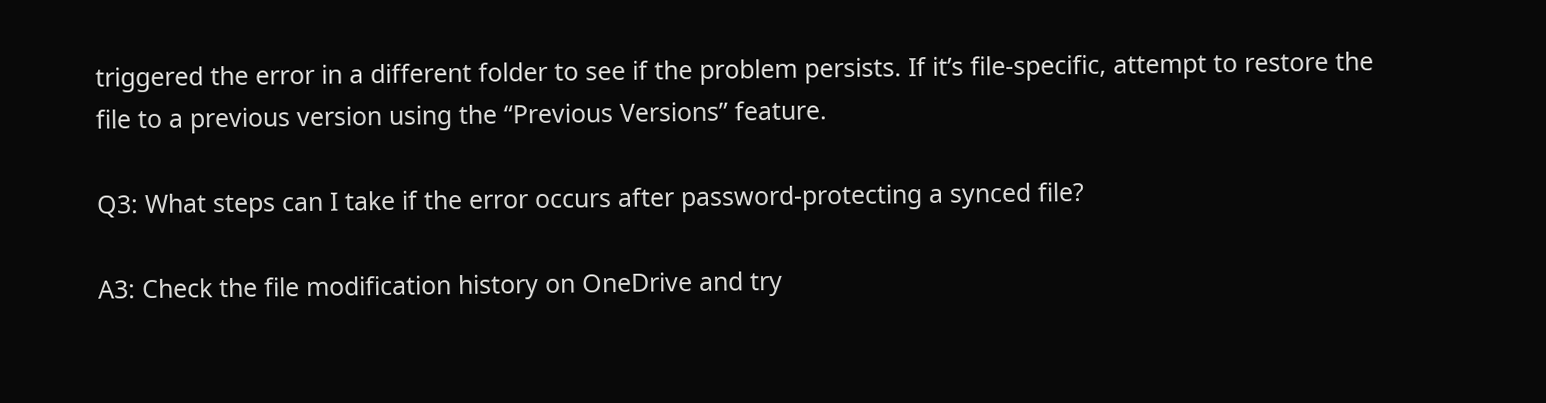triggered the error in a different folder to see if the problem persists. If it’s file-specific, attempt to restore the file to a previous version using the “Previous Versions” feature.

Q3: What steps can I take if the error occurs after password-protecting a synced file?

A3: Check the file modification history on OneDrive and try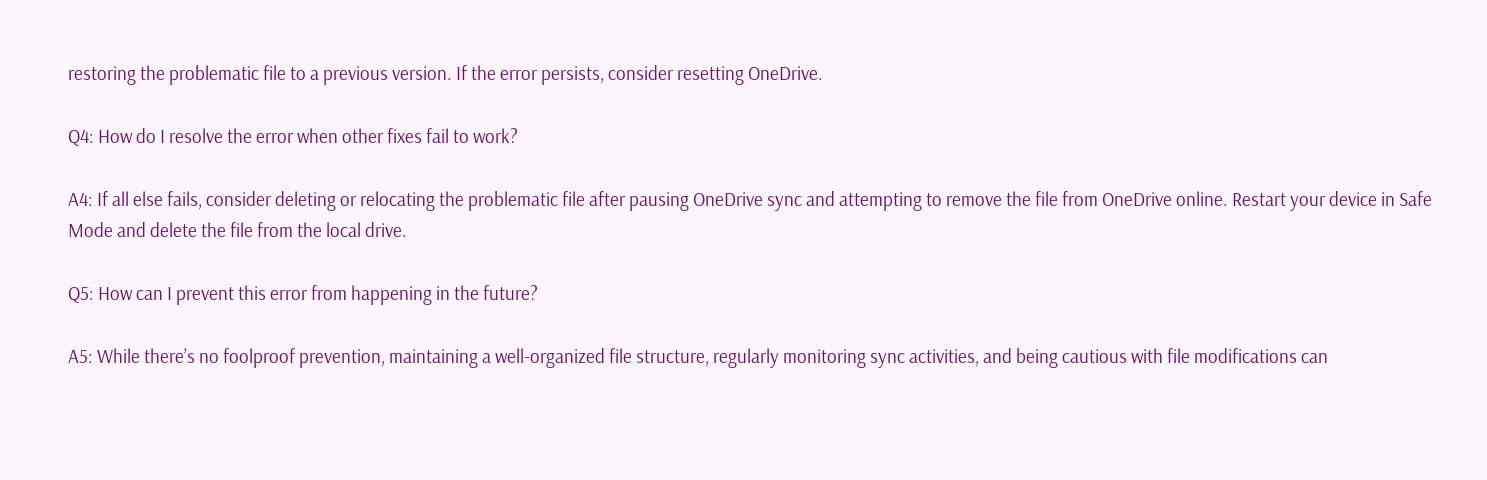restoring the problematic file to a previous version. If the error persists, consider resetting OneDrive.

Q4: How do I resolve the error when other fixes fail to work?

A4: If all else fails, consider deleting or relocating the problematic file after pausing OneDrive sync and attempting to remove the file from OneDrive online. Restart your device in Safe Mode and delete the file from the local drive.

Q5: How can I prevent this error from happening in the future?

A5: While there’s no foolproof prevention, maintaining a well-organized file structure, regularly monitoring sync activities, and being cautious with file modifications can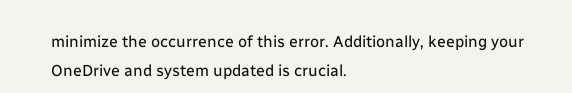minimize the occurrence of this error. Additionally, keeping your OneDrive and system updated is crucial.